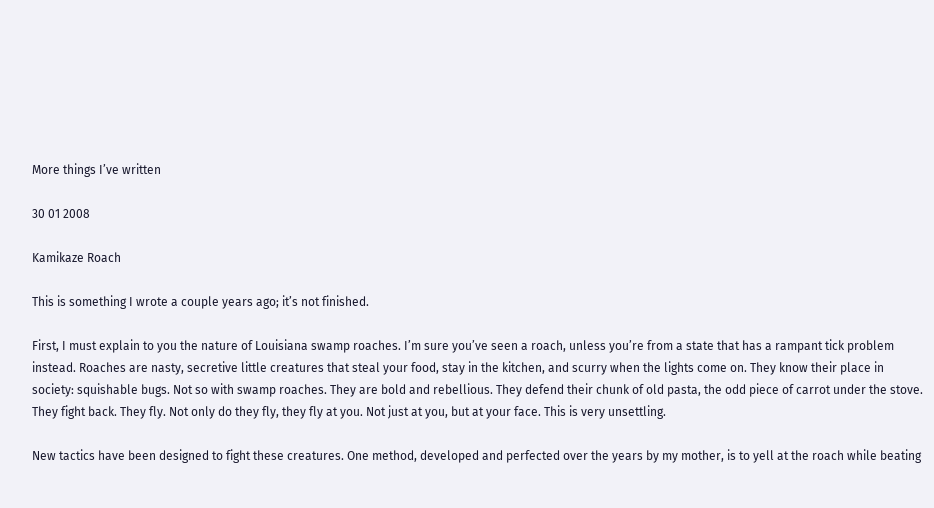More things I’ve written

30 01 2008

Kamikaze Roach

This is something I wrote a couple years ago; it’s not finished.

First, I must explain to you the nature of Louisiana swamp roaches. I’m sure you’ve seen a roach, unless you’re from a state that has a rampant tick problem instead. Roaches are nasty, secretive little creatures that steal your food, stay in the kitchen, and scurry when the lights come on. They know their place in society: squishable bugs. Not so with swamp roaches. They are bold and rebellious. They defend their chunk of old pasta, the odd piece of carrot under the stove. They fight back. They fly. Not only do they fly, they fly at you. Not just at you, but at your face. This is very unsettling.

New tactics have been designed to fight these creatures. One method, developed and perfected over the years by my mother, is to yell at the roach while beating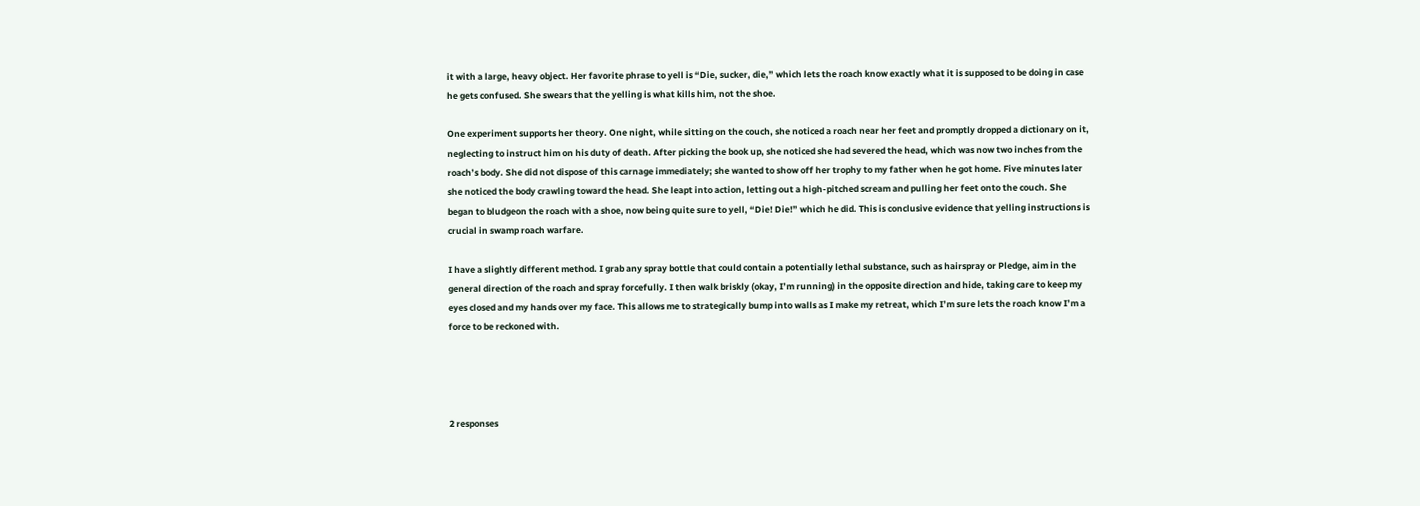it with a large, heavy object. Her favorite phrase to yell is “Die, sucker, die,” which lets the roach know exactly what it is supposed to be doing in case he gets confused. She swears that the yelling is what kills him, not the shoe.

One experiment supports her theory. One night, while sitting on the couch, she noticed a roach near her feet and promptly dropped a dictionary on it, neglecting to instruct him on his duty of death. After picking the book up, she noticed she had severed the head, which was now two inches from the roach’s body. She did not dispose of this carnage immediately; she wanted to show off her trophy to my father when he got home. Five minutes later she noticed the body crawling toward the head. She leapt into action, letting out a high-pitched scream and pulling her feet onto the couch. She began to bludgeon the roach with a shoe, now being quite sure to yell, “Die! Die!” which he did. This is conclusive evidence that yelling instructions is crucial in swamp roach warfare.

I have a slightly different method. I grab any spray bottle that could contain a potentially lethal substance, such as hairspray or Pledge, aim in the general direction of the roach and spray forcefully. I then walk briskly (okay, I’m running) in the opposite direction and hide, taking care to keep my eyes closed and my hands over my face. This allows me to strategically bump into walls as I make my retreat, which I’m sure lets the roach know I’m a force to be reckoned with.




2 responses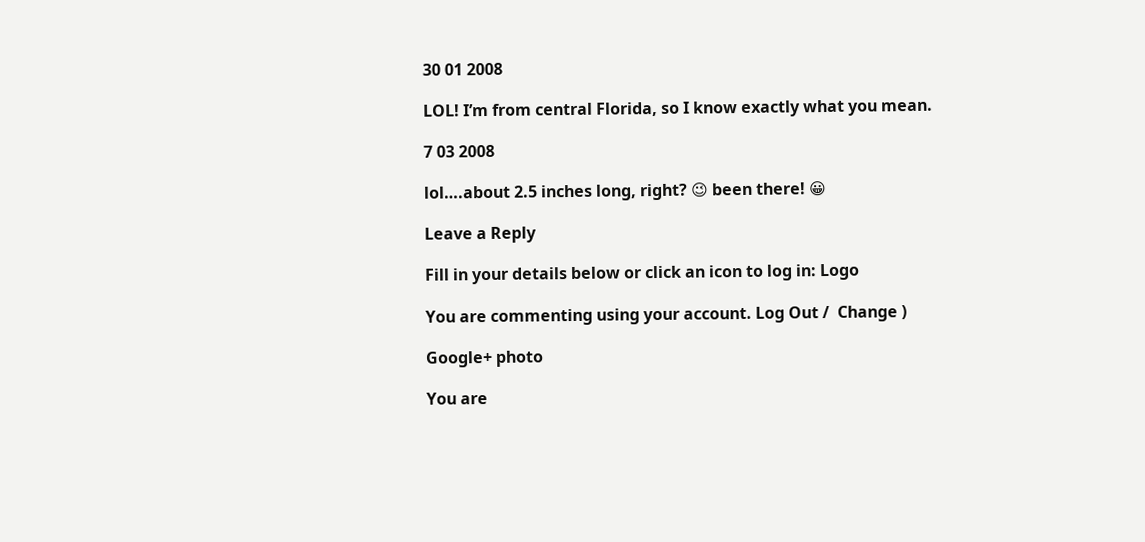30 01 2008

LOL! I’m from central Florida, so I know exactly what you mean.

7 03 2008

lol….about 2.5 inches long, right? 😉 been there! 😀

Leave a Reply

Fill in your details below or click an icon to log in: Logo

You are commenting using your account. Log Out /  Change )

Google+ photo

You are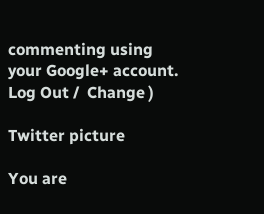commenting using your Google+ account. Log Out /  Change )

Twitter picture

You are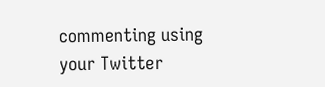commenting using your Twitter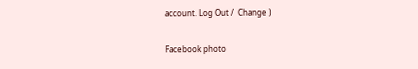account. Log Out /  Change )

Facebook photo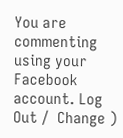You are commenting using your Facebook account. Log Out /  Change )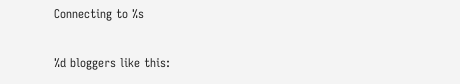Connecting to %s

%d bloggers like this: